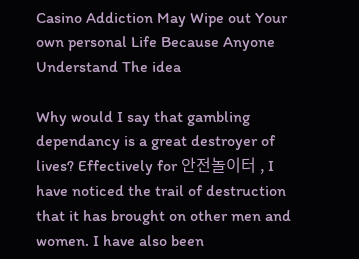Casino Addiction May Wipe out Your own personal Life Because Anyone Understand The idea

Why would I say that gambling dependancy is a great destroyer of lives? Effectively for 안전놀이터 , I have noticed the trail of destruction that it has brought on other men and women. I have also been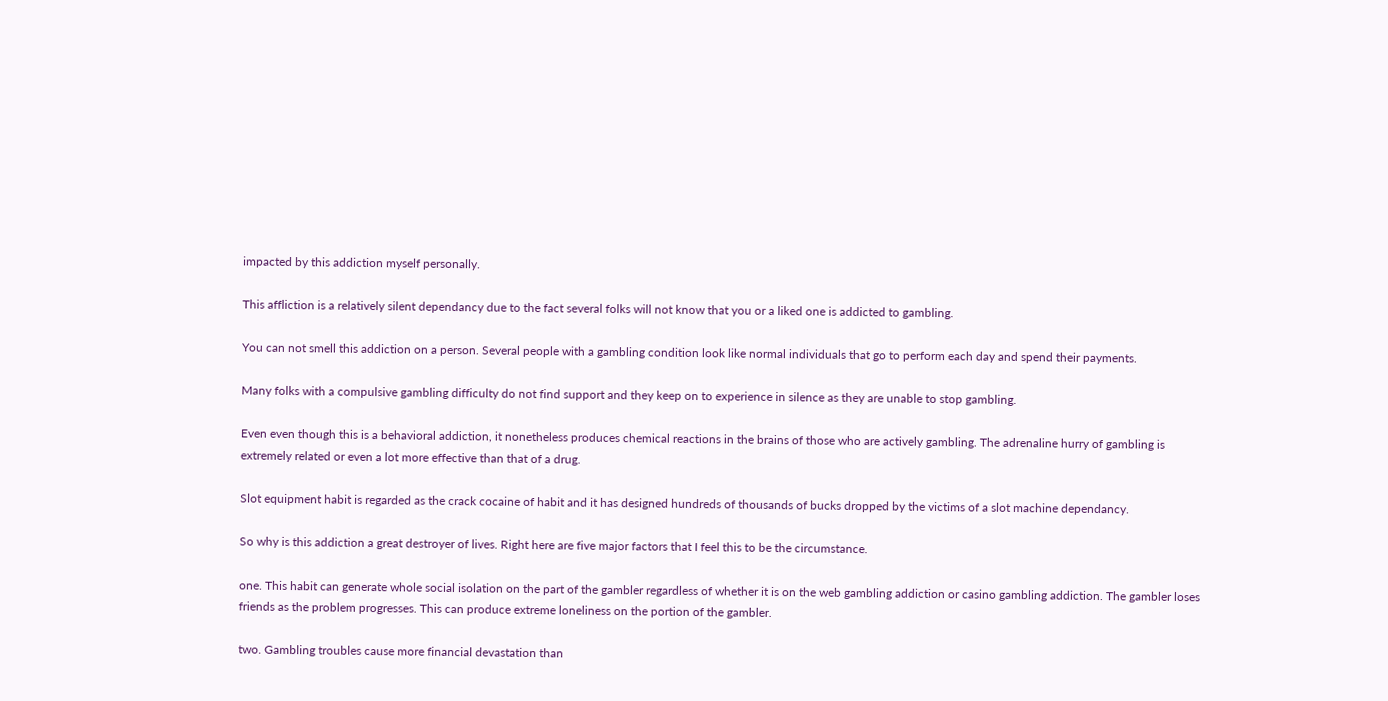impacted by this addiction myself personally.

This affliction is a relatively silent dependancy due to the fact several folks will not know that you or a liked one is addicted to gambling.

You can not smell this addiction on a person. Several people with a gambling condition look like normal individuals that go to perform each day and spend their payments.

Many folks with a compulsive gambling difficulty do not find support and they keep on to experience in silence as they are unable to stop gambling.

Even even though this is a behavioral addiction, it nonetheless produces chemical reactions in the brains of those who are actively gambling. The adrenaline hurry of gambling is extremely related or even a lot more effective than that of a drug.

Slot equipment habit is regarded as the crack cocaine of habit and it has designed hundreds of thousands of bucks dropped by the victims of a slot machine dependancy.

So why is this addiction a great destroyer of lives. Right here are five major factors that I feel this to be the circumstance.

one. This habit can generate whole social isolation on the part of the gambler regardless of whether it is on the web gambling addiction or casino gambling addiction. The gambler loses friends as the problem progresses. This can produce extreme loneliness on the portion of the gambler.

two. Gambling troubles cause more financial devastation than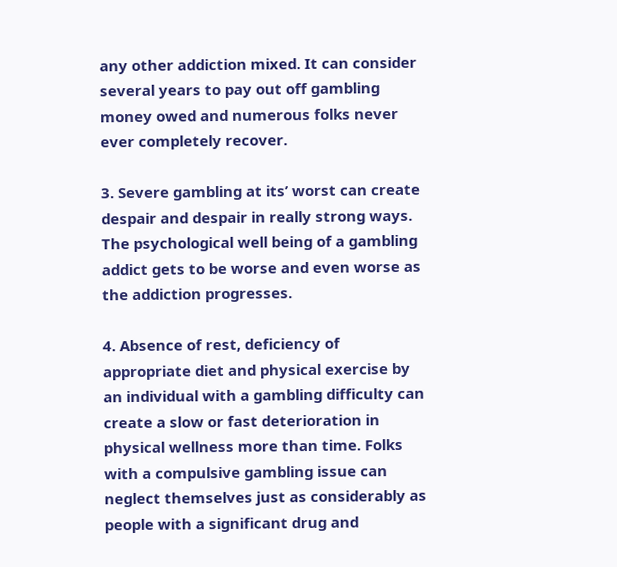any other addiction mixed. It can consider several years to pay out off gambling money owed and numerous folks never ever completely recover.

3. Severe gambling at its’ worst can create despair and despair in really strong ways. The psychological well being of a gambling addict gets to be worse and even worse as the addiction progresses.

4. Absence of rest, deficiency of appropriate diet and physical exercise by an individual with a gambling difficulty can create a slow or fast deterioration in physical wellness more than time. Folks with a compulsive gambling issue can neglect themselves just as considerably as people with a significant drug and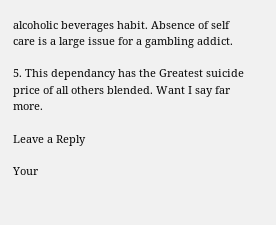alcoholic beverages habit. Absence of self care is a large issue for a gambling addict.

5. This dependancy has the Greatest suicide price of all others blended. Want I say far more.

Leave a Reply

Your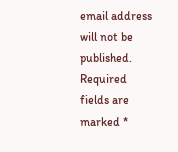email address will not be published. Required fields are marked *